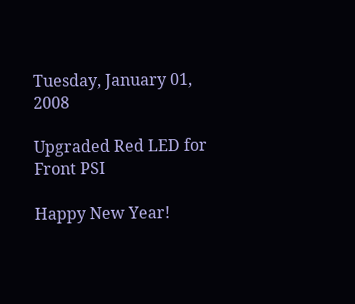Tuesday, January 01, 2008

Upgraded Red LED for Front PSI

Happy New Year!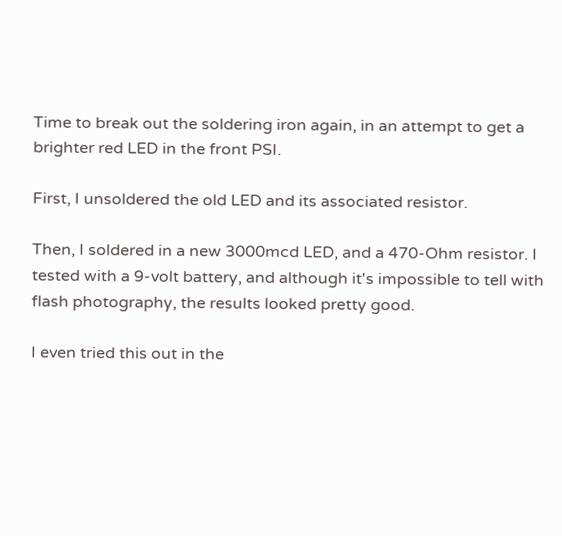Time to break out the soldering iron again, in an attempt to get a brighter red LED in the front PSI.

First, I unsoldered the old LED and its associated resistor.

Then, I soldered in a new 3000mcd LED, and a 470-Ohm resistor. I tested with a 9-volt battery, and although it's impossible to tell with flash photography, the results looked pretty good.

I even tried this out in the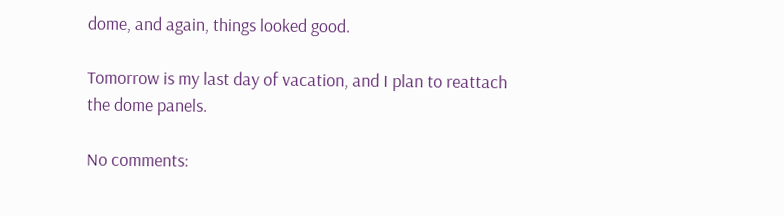dome, and again, things looked good.

Tomorrow is my last day of vacation, and I plan to reattach the dome panels.

No comments: